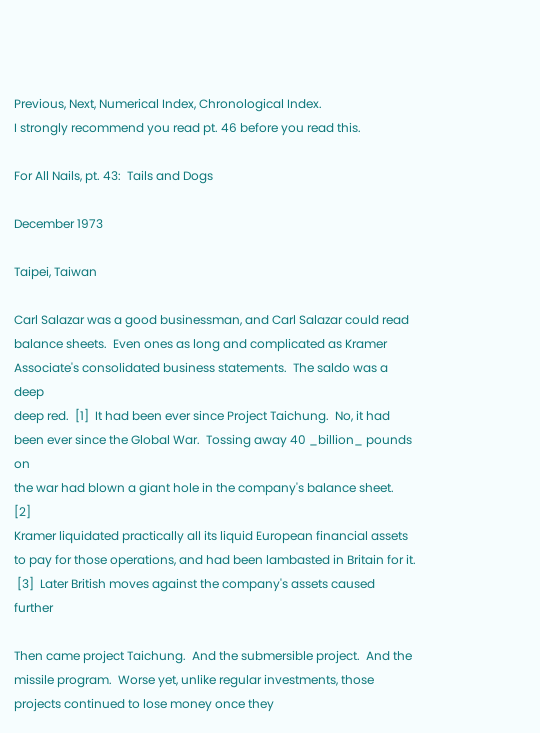Previous, Next, Numerical Index, Chronological Index.
I strongly recommend you read pt. 46 before you read this.

For All Nails, pt. 43:  Tails and Dogs

December 1973

Taipei, Taiwan

Carl Salazar was a good businessman, and Carl Salazar could read
balance sheets.  Even ones as long and complicated as Kramer
Associate's consolidated business statements.  The saldo was a deep
deep red.  [1]  It had been ever since Project Taichung.  No, it had
been ever since the Global War.  Tossing away 40 _billion_ pounds on
the war had blown a giant hole in the company's balance sheet.  [2]
Kramer liquidated practically all its liquid European financial assets
to pay for those operations, and had been lambasted in Britain for it.
 [3]  Later British moves against the company's assets caused further

Then came project Taichung.  And the submersible project.  And the
missile program.  Worse yet, unlike regular investments, those
projects continued to lose money once they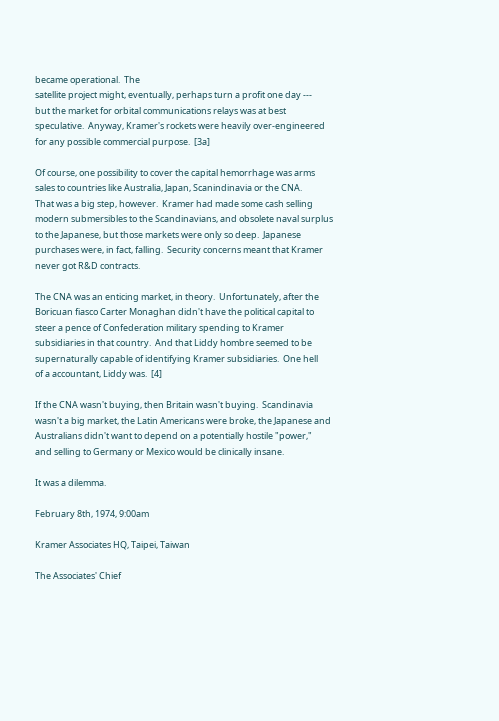became operational.  The
satellite project might, eventually, perhaps turn a profit one day ---
but the market for orbital communications relays was at best
speculative.  Anyway, Kramer's rockets were heavily over-engineered
for any possible commercial purpose.  [3a]

Of course, one possibility to cover the capital hemorrhage was arms
sales to countries like Australia, Japan, Scanindinavia or the CNA.
That was a big step, however.  Kramer had made some cash selling
modern submersibles to the Scandinavians, and obsolete naval surplus
to the Japanese, but those markets were only so deep.  Japanese
purchases were, in fact, falling.  Security concerns meant that Kramer
never got R&D contracts.

The CNA was an enticing market, in theory.  Unfortunately, after the
Boricuan fiasco Carter Monaghan didn't have the political capital to
steer a pence of Confederation military spending to Kramer
subsidiaries in that country.  And that Liddy hombre seemed to be
supernaturally capable of identifying Kramer subsidiaries.  One hell
of a accountant, Liddy was.  [4]

If the CNA wasn't buying, then Britain wasn't buying.  Scandinavia
wasn't a big market, the Latin Americans were broke, the Japanese and
Australians didn't want to depend on a potentially hostile "power,"
and selling to Germany or Mexico would be clinically insane.

It was a dilemma.

February 8th, 1974, 9:00am

Kramer Associates HQ, Taipei, Taiwan

The Associates' Chief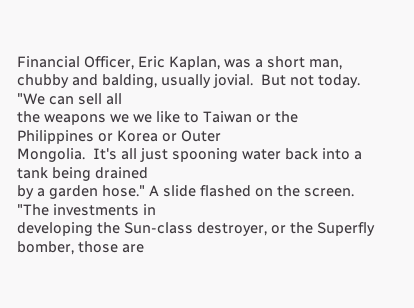Financial Officer, Eric Kaplan, was a short man,
chubby and balding, usually jovial.  But not today.  "We can sell all
the weapons we we like to Taiwan or the Philippines or Korea or Outer
Mongolia.  It's all just spooning water back into a tank being drained
by a garden hose." A slide flashed on the screen.  "The investments in
developing the Sun-class destroyer, or the Superfly bomber, those are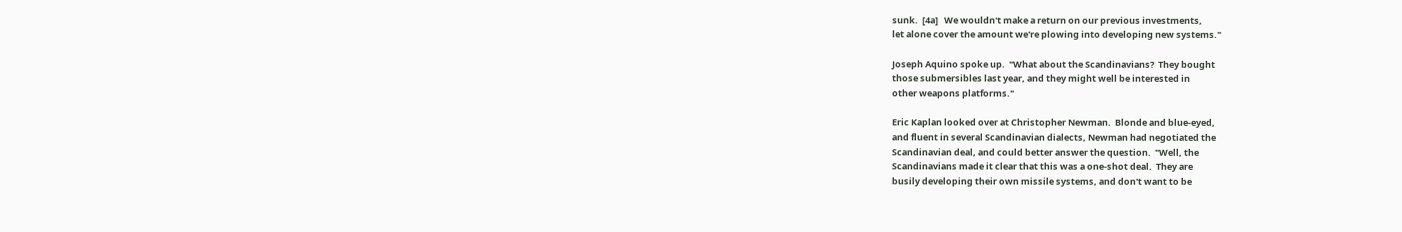sunk.  [4a]   We wouldn't make a return on our previous investments,
let alone cover the amount we're plowing into developing new systems."

Joseph Aquino spoke up.  "What about the Scandinavians?  They bought
those submersibles last year, and they might well be interested in
other weapons platforms."

Eric Kaplan looked over at Christopher Newman.  Blonde and blue-eyed,
and fluent in several Scandinavian dialects, Newman had negotiated the
Scandinavian deal, and could better answer the question.  "Well, the
Scandinavians made it clear that this was a one-shot deal.  They are
busily developing their own missile systems, and don't want to be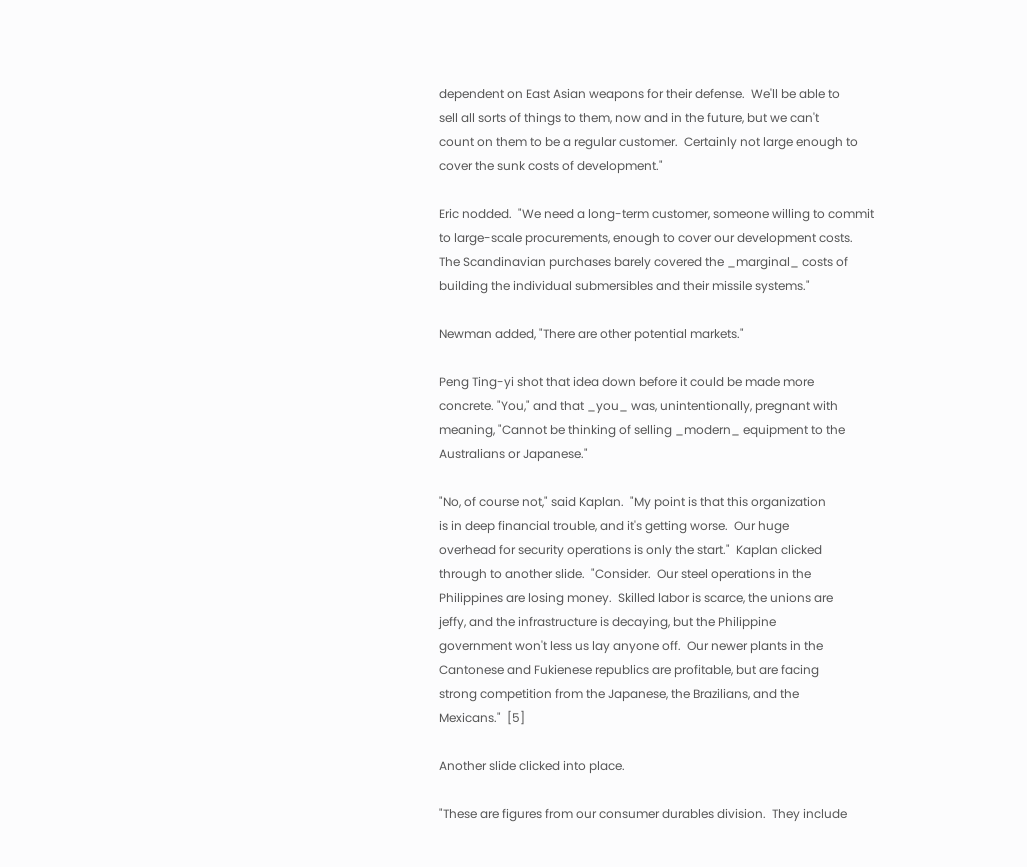dependent on East Asian weapons for their defense.  We'll be able to
sell all sorts of things to them, now and in the future, but we can't
count on them to be a regular customer.  Certainly not large enough to
cover the sunk costs of development."

Eric nodded.  "We need a long-term customer, someone willing to commit
to large-scale procurements, enough to cover our development costs.
The Scandinavian purchases barely covered the _marginal_ costs of
building the individual submersibles and their missile systems."

Newman added, "There are other potential markets."

Peng Ting-yi shot that idea down before it could be made more
concrete. "You," and that _you_ was, unintentionally, pregnant with
meaning, "Cannot be thinking of selling _modern_ equipment to the
Australians or Japanese."

"No, of course not," said Kaplan.  "My point is that this organization
is in deep financial trouble, and it's getting worse.  Our huge
overhead for security operations is only the start."  Kaplan clicked
through to another slide.  "Consider.  Our steel operations in the
Philippines are losing money.  Skilled labor is scarce, the unions are
jeffy, and the infrastructure is decaying, but the Philippine
government won't less us lay anyone off.  Our newer plants in the
Cantonese and Fukienese republics are profitable, but are facing
strong competition from the Japanese, the Brazilians, and the
Mexicans."  [5]

Another slide clicked into place.

"These are figures from our consumer durables division.  They include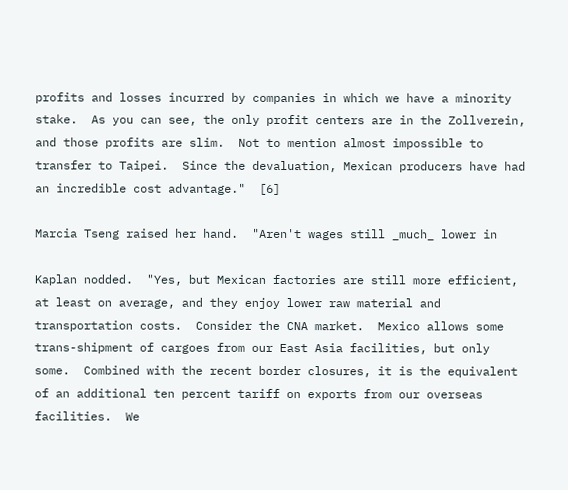profits and losses incurred by companies in which we have a minority
stake.  As you can see, the only profit centers are in the Zollverein,
and those profits are slim.  Not to mention almost impossible to
transfer to Taipei.  Since the devaluation, Mexican producers have had
an incredible cost advantage."  [6]

Marcia Tseng raised her hand.  "Aren't wages still _much_ lower in

Kaplan nodded.  "Yes, but Mexican factories are still more efficient,
at least on average, and they enjoy lower raw material and
transportation costs.  Consider the CNA market.  Mexico allows some
trans-shipment of cargoes from our East Asia facilities, but only
some.  Combined with the recent border closures, it is the equivalent
of an additional ten percent tariff on exports from our overseas
facilities.  We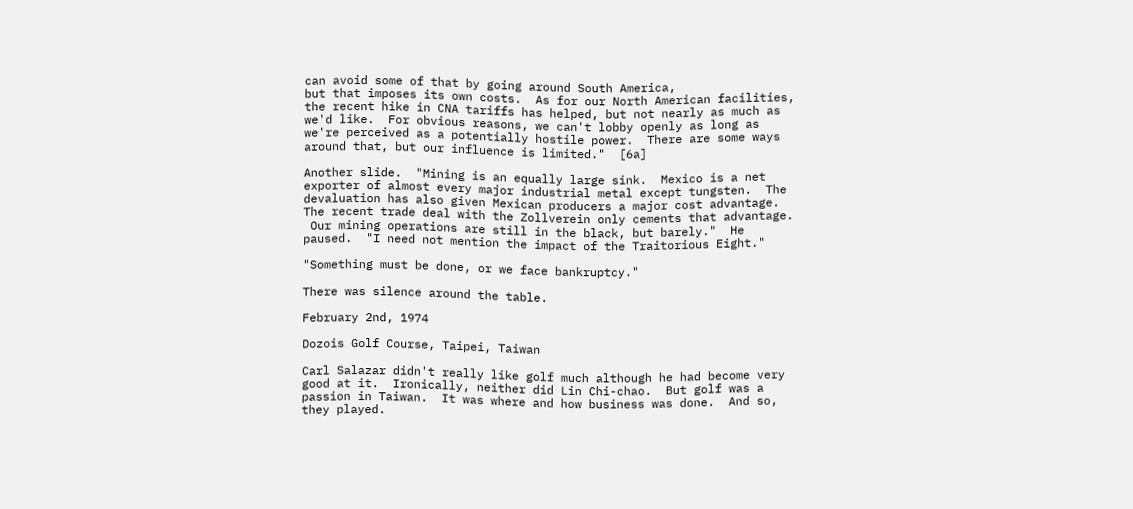can avoid some of that by going around South America,
but that imposes its own costs.  As for our North American facilities,
the recent hike in CNA tariffs has helped, but not nearly as much as
we'd like.  For obvious reasons, we can't lobby openly as long as
we're perceived as a potentially hostile power.  There are some ways
around that, but our influence is limited."  [6a]

Another slide.  "Mining is an equally large sink.  Mexico is a net
exporter of almost every major industrial metal except tungsten.  The
devaluation has also given Mexican producers a major cost advantage.
The recent trade deal with the Zollverein only cements that advantage.
 Our mining operations are still in the black, but barely."  He
paused.  "I need not mention the impact of the Traitorious Eight."

"Something must be done, or we face bankruptcy."

There was silence around the table.

February 2nd, 1974

Dozois Golf Course, Taipei, Taiwan

Carl Salazar didn't really like golf much although he had become very
good at it.  Ironically, neither did Lin Chi-chao.  But golf was a
passion in Taiwan.  It was where and how business was done.  And so,
they played.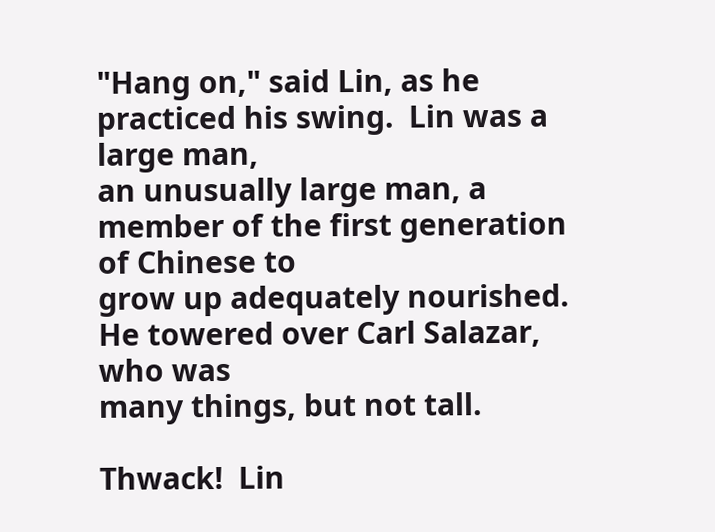"Hang on," said Lin, as he practiced his swing.  Lin was a large man,
an unusually large man, a member of the first generation of Chinese to
grow up adequately nourished.  He towered over Carl Salazar, who was
many things, but not tall.

Thwack!  Lin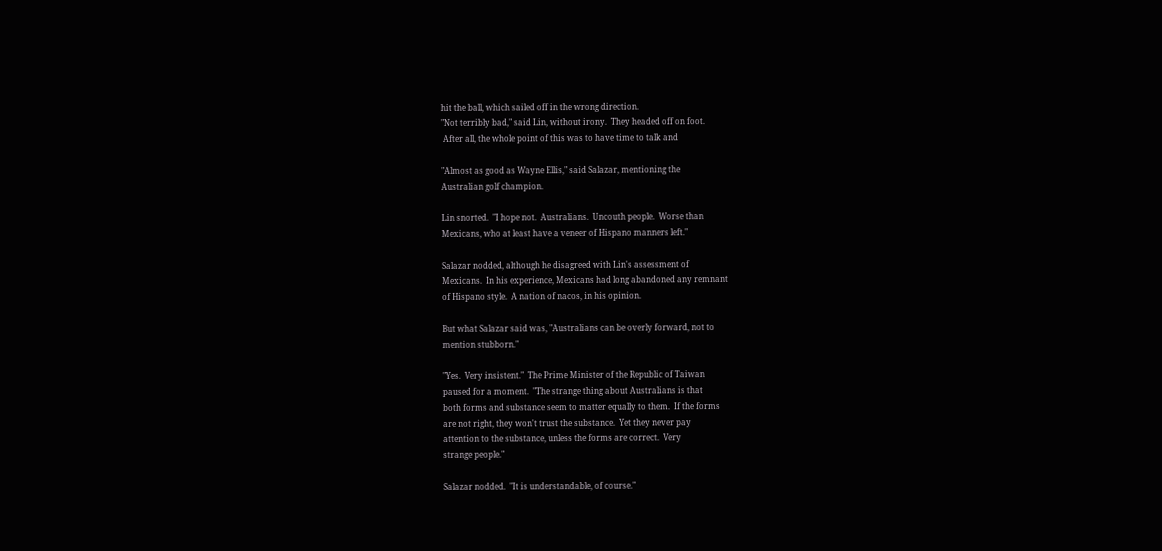hit the ball, which sailed off in the wrong direction.
"Not terribly bad," said Lin, without irony.  They headed off on foot.
 After all, the whole point of this was to have time to talk and

"Almost as good as Wayne Ellis," said Salazar, mentioning the
Australian golf champion.

Lin snorted.  "I hope not.  Australians.  Uncouth people.  Worse than
Mexicans, who at least have a veneer of Hispano manners left."

Salazar nodded, although he disagreed with Lin's assessment of
Mexicans.  In his experience, Mexicans had long abandoned any remnant
of Hispano style.  A nation of nacos, in his opinion.

But what Salazar said was, "Australians can be overly forward, not to
mention stubborn."

"Yes.  Very insistent."  The Prime Minister of the Republic of Taiwan
paused for a moment.  "The strange thing about Australians is that
both forms and substance seem to matter equally to them.  If the forms
are not right, they won't trust the substance.  Yet they never pay
attention to the substance, unless the forms are correct.  Very
strange people."

Salazar nodded.  "It is understandable, of course."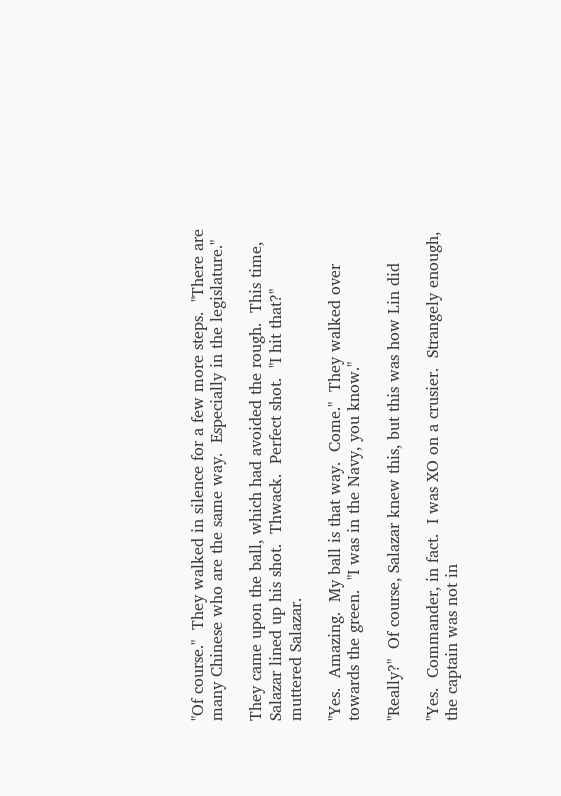"Of course."  They walked in silence for a few more steps.  "There are
many Chinese who are the same way.  Especially in the legislature."

They came upon the ball, which had avoided the rough.  This time,
Salazar lined up his shot.  Thwack.  Perfect shot.  "I hit that?"
muttered Salazar.

"Yes.  Amazing.  My ball is that way.  Come."  They walked over
towards the green.  "I was in the Navy, you know."

"Really?"  Of course, Salazar knew this, but this was how Lin did

"Yes.  Commander, in fact.  I was XO on a crusier.  Strangely enough,
the captain was not in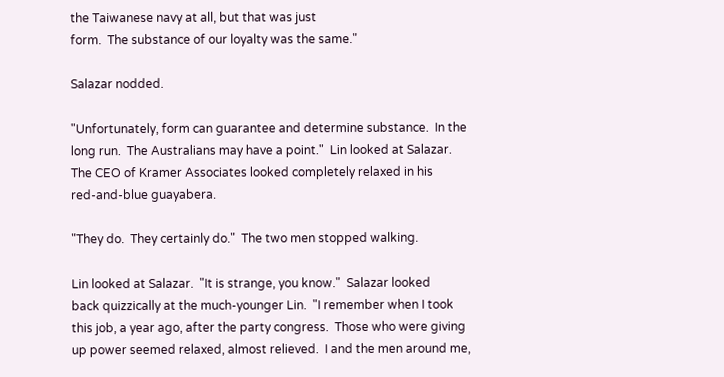the Taiwanese navy at all, but that was just
form.  The substance of our loyalty was the same."

Salazar nodded.

"Unfortunately, form can guarantee and determine substance.  In the
long run.  The Australians may have a point."  Lin looked at Salazar.
The CEO of Kramer Associates looked completely relaxed in his
red-and-blue guayabera.

"They do.  They certainly do."  The two men stopped walking.

Lin looked at Salazar.  "It is strange, you know."  Salazar looked
back quizzically at the much-younger Lin.  "I remember when I took
this job, a year ago, after the party congress.  Those who were giving
up power seemed relaxed, almost relieved.  I and the men around me,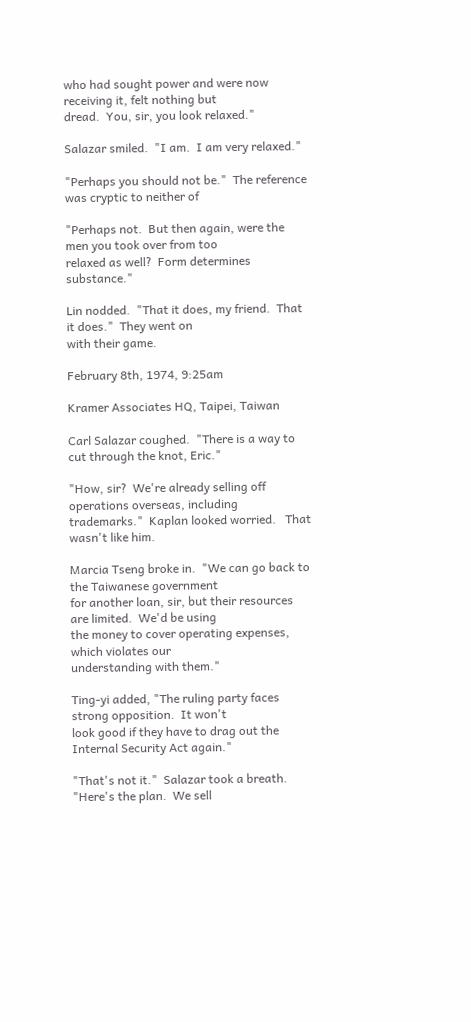who had sought power and were now receiving it, felt nothing but
dread.  You, sir, you look relaxed."

Salazar smiled.  "I am.  I am very relaxed."

"Perhaps you should not be."  The reference was cryptic to neither of

"Perhaps not.  But then again, were the men you took over from too
relaxed as well?  Form determines substance."

Lin nodded.  "That it does, my friend.  That it does."  They went on
with their game.

February 8th, 1974, 9:25am

Kramer Associates HQ, Taipei, Taiwan

Carl Salazar coughed.  "There is a way to cut through the knot, Eric."

"How, sir?  We're already selling off operations overseas, including
trademarks."  Kaplan looked worried.   That wasn't like him.

Marcia Tseng broke in.  "We can go back to the Taiwanese government
for another loan, sir, but their resources are limited.  We'd be using
the money to cover operating expenses, which violates our
understanding with them."

Ting-yi added, "The ruling party faces strong opposition.  It won't
look good if they have to drag out the Internal Security Act again."

"That's not it."  Salazar took a breath.  "Here's the plan.  We sell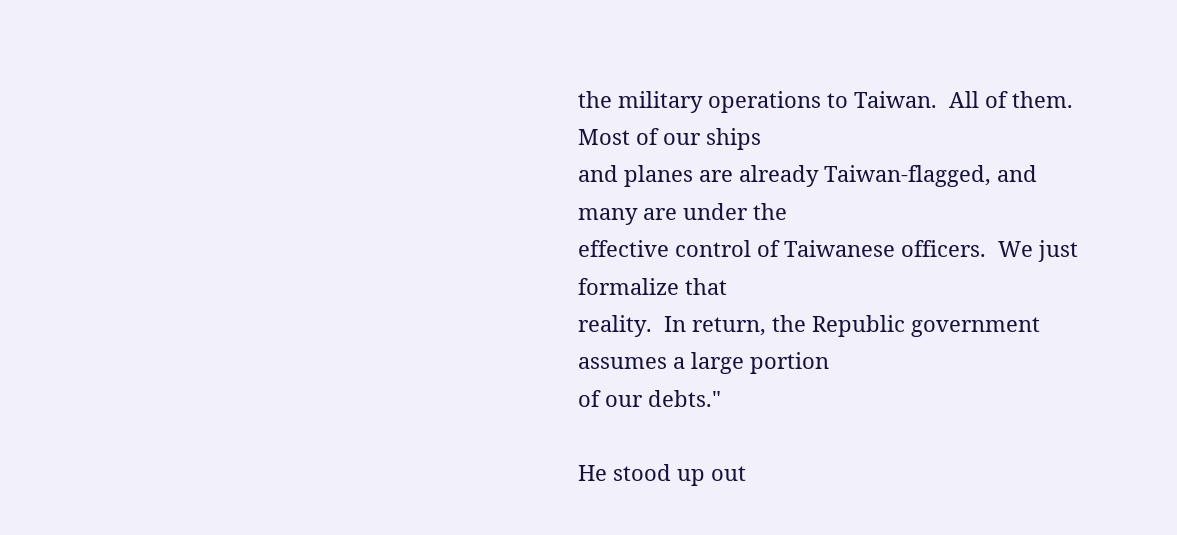the military operations to Taiwan.  All of them.  Most of our ships
and planes are already Taiwan-flagged, and many are under the
effective control of Taiwanese officers.  We just formalize that
reality.  In return, the Republic government assumes a large portion
of our debts."

He stood up out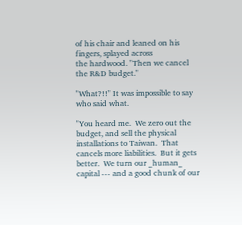of his chair and leaned on his fingers, splayed across
the hardwood. "Then we cancel the R&D budget."

"What?!!" It was impossible to say who said what.

"You heard me.  We zero out the budget, and sell the physical
installations to Taiwan.  That cancels more liabilities.  But it gets
better.  We turn our _human_ capital --- and a good chunk of our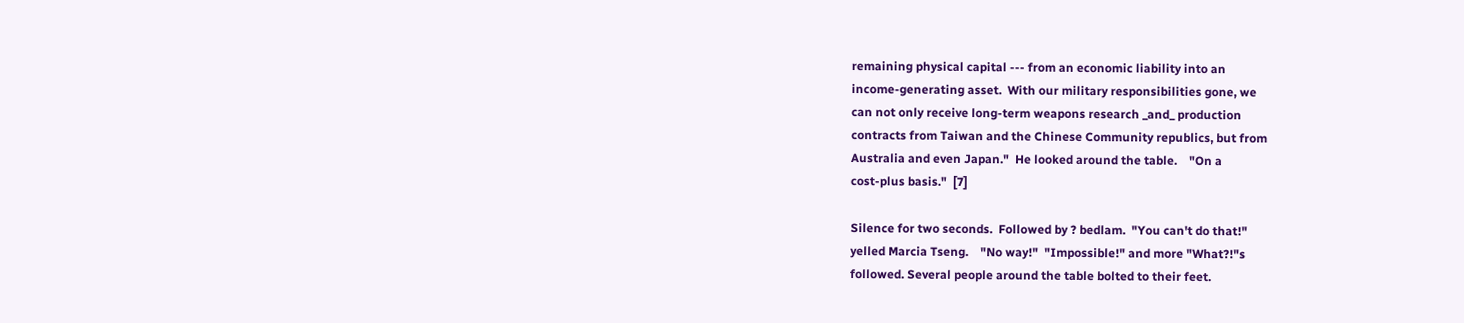remaining physical capital --- from an economic liability into an
income-generating asset.  With our military responsibilities gone, we
can not only receive long-term weapons research _and_ production
contracts from Taiwan and the Chinese Community republics, but from
Australia and even Japan."  He looked around the table.    "On a
cost-plus basis."  [7]

Silence for two seconds.  Followed by ? bedlam.  "You can't do that!"
yelled Marcia Tseng.    "No way!"  "Impossible!" and more "What?!"s
followed. Several people around the table bolted to their feet.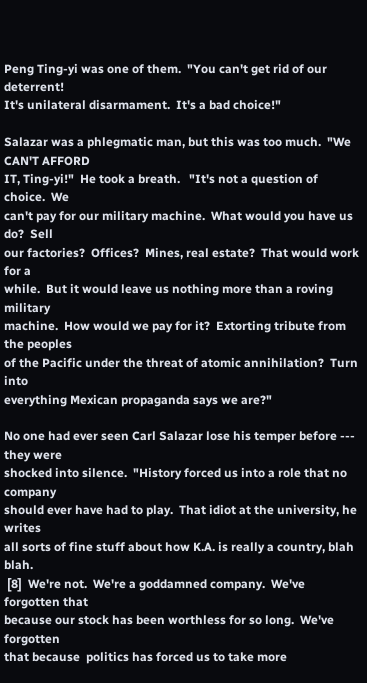Peng Ting-yi was one of them.  "You can't get rid of our deterrent!
It's unilateral disarmament.  It's a bad choice!"

Salazar was a phlegmatic man, but this was too much.  "We CAN'T AFFORD
IT, Ting-yi!"  He took a breath.   "It's not a question of choice.  We
can't pay for our military machine.  What would you have us do?  Sell
our factories?  Offices?  Mines, real estate?  That would work for a
while.  But it would leave us nothing more than a roving military
machine.  How would we pay for it?  Extorting tribute from the peoples
of the Pacific under the threat of atomic annihilation?  Turn into
everything Mexican propaganda says we are?"

No one had ever seen Carl Salazar lose his temper before --- they were
shocked into silence.  "History forced us into a role that no company
should ever have had to play.  That idiot at the university, he writes
all sorts of fine stuff about how K.A. is really a country, blah blah.
 [8]  We're not.  We're a goddamned company.  We've forgotten that
because our stock has been worthless for so long.  We've forgotten
that because  politics has forced us to take more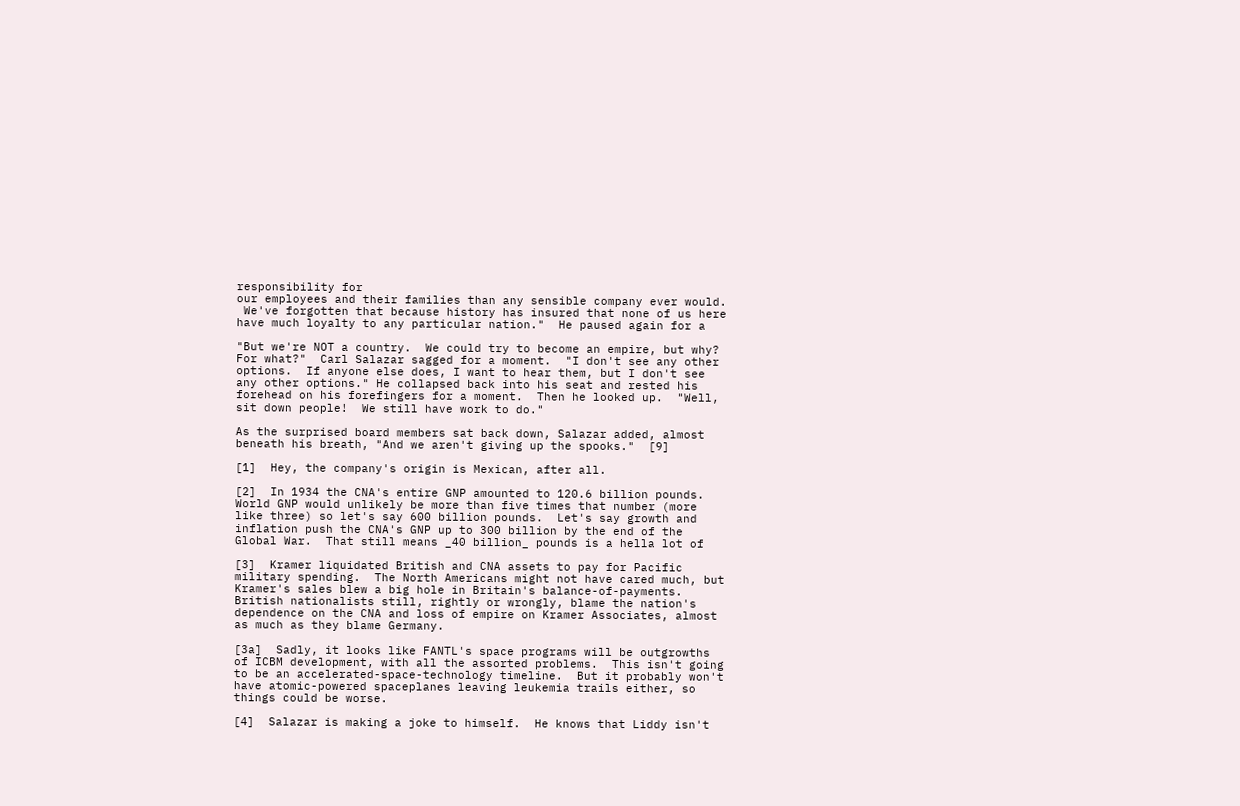responsibility for
our employees and their families than any sensible company ever would.
 We've forgotten that because history has insured that none of us here
have much loyalty to any particular nation."  He paused again for a

"But we're NOT a country.  We could try to become an empire, but why?
For what?"  Carl Salazar sagged for a moment.  "I don't see any other
options.  If anyone else does, I want to hear them, but I don't see
any other options." He collapsed back into his seat and rested his
forehead on his forefingers for a moment.  Then he looked up.  "Well,
sit down people!  We still have work to do."

As the surprised board members sat back down, Salazar added, almost
beneath his breath, "And we aren't giving up the spooks."  [9]

[1]  Hey, the company's origin is Mexican, after all.

[2]  In 1934 the CNA's entire GNP amounted to 120.6 billion pounds.
World GNP would unlikely be more than five times that number (more
like three) so let's say 600 billion pounds.  Let's say growth and
inflation push the CNA's GNP up to 300 billion by the end of the
Global War.  That still means _40 billion_ pounds is a hella lot of

[3]  Kramer liquidated British and CNA assets to pay for Pacific
military spending.  The North Americans might not have cared much, but
Kramer's sales blew a big hole in Britain's balance-of-payments.
British nationalists still, rightly or wrongly, blame the nation's
dependence on the CNA and loss of empire on Kramer Associates, almost
as much as they blame Germany.

[3a]  Sadly, it looks like FANTL's space programs will be outgrowths
of ICBM development, with all the assorted problems.  This isn't going
to be an accelerated-space-technology timeline.  But it probably won't
have atomic-powered spaceplanes leaving leukemia trails either, so
things could be worse.

[4]  Salazar is making a joke to himself.  He knows that Liddy isn't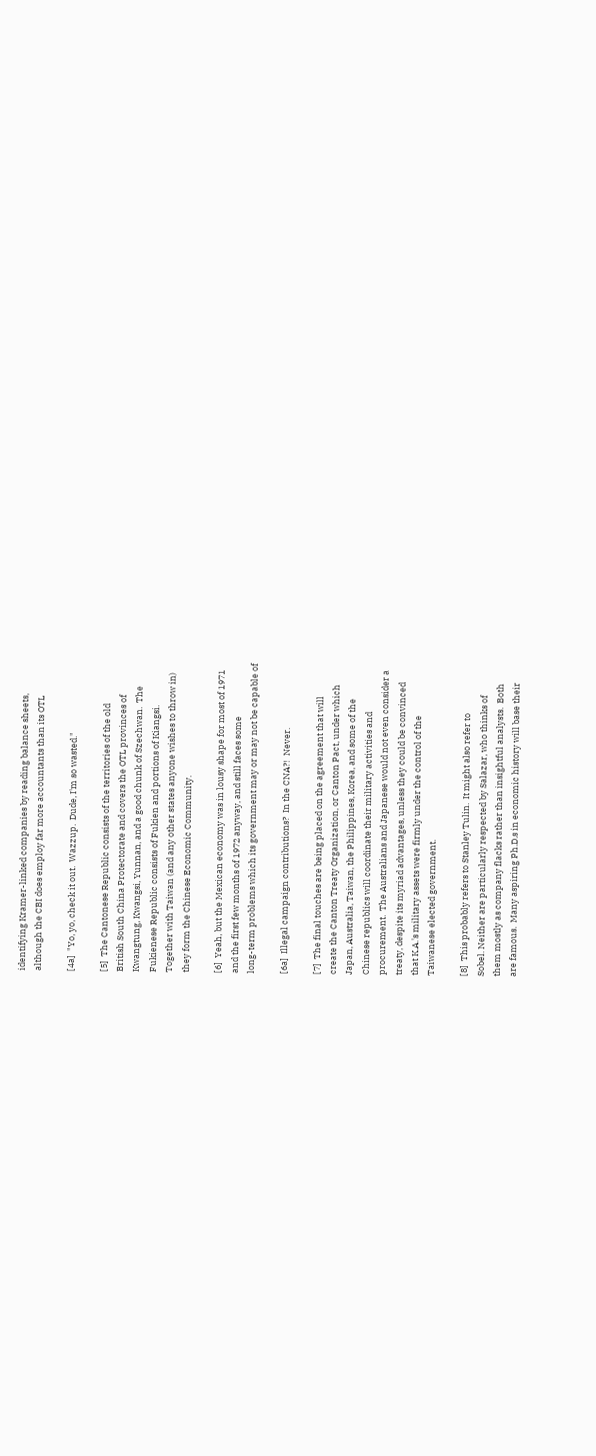identifying Kramer-linked companies by reading balance sheets,
although the CBI does employ far more accountants than its OTL

[4a]  "Yo, yo, check it out.  Wazzup.  Dude, I'm so wasted."

[5]  The Cantonese Republic consists of the territories of the old
British South China Protectorate and covers the OTL provinces of
Kwangtung, Kwangsi, Yunnan, and a good chunk of Szechwan.  The
Fukienese Republic consists of Fukien and portions of Kiangsi.
Together with Taiwan (and any other states anyone wishes to throw in)
they form the Chinese Economic Community.

[6]  Yeah, but the Mexican economy was in lousy shape for most of 1971
and the first few months of 1972 anyway, and still faces some
long-term problems which its government may or may not be capable of

[6a]  Illegal campaign contributions?  In the CNA?!  Never.

[7]  The final touches are being placed on the agreement that will
create the Canton Treaty Organization, or Canton Pact, under which
Japan, Australia, Taiwan, the Philippines, Korea, and some of the
Chinese republics will coordinate their military activities and
procurement.  The Australians and Japanese would not even consider a
treaty, despite its myriad advantages, unless they could be convinced
that K.A.'s military assets were firmly under the control of the
Taiwanese elected government.

[8]  This probably refers to Stanley Tulin.  It might also refer to
Sobel. Neither are particularly respected by Salazar, who thinks of
them mostly as company flacks rather than insightful analysts.  Both
are famous.  Many aspiring Ph.D.s in economic history will base their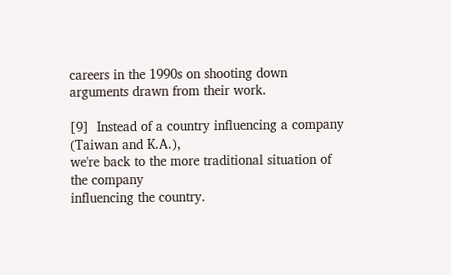careers in the 1990s on shooting down arguments drawn from their work.

[9]  Instead of a country influencing a company (Taiwan and K.A.),
we're back to the more traditional situation of the company
influencing the country.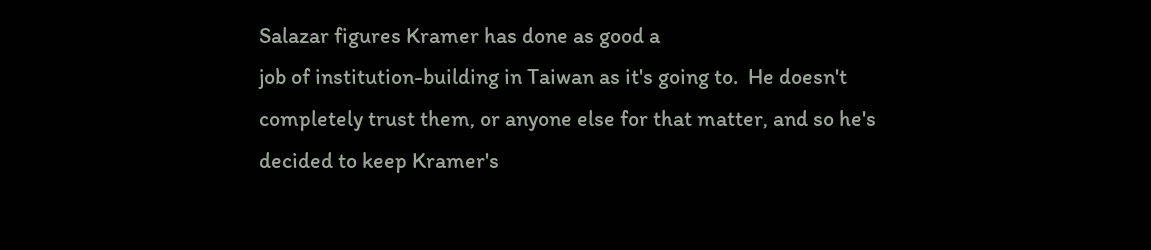Salazar figures Kramer has done as good a
job of institution-building in Taiwan as it's going to.  He doesn't
completely trust them, or anyone else for that matter, and so he's
decided to keep Kramer's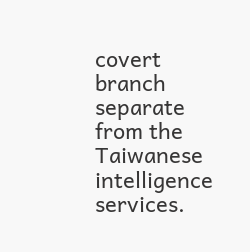covert branch separate from the Taiwanese
intelligence services.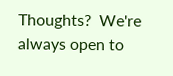Thoughts?  We're always open to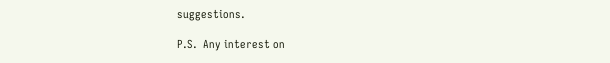suggestions.

P.S.  Any interest on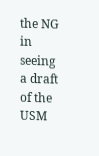the NG in seeing a draft of the USM